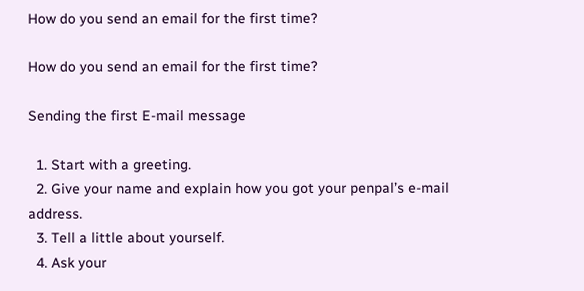How do you send an email for the first time?

How do you send an email for the first time?

Sending the first E-mail message

  1. Start with a greeting.
  2. Give your name and explain how you got your penpal’s e-mail address.
  3. Tell a little about yourself.
  4. Ask your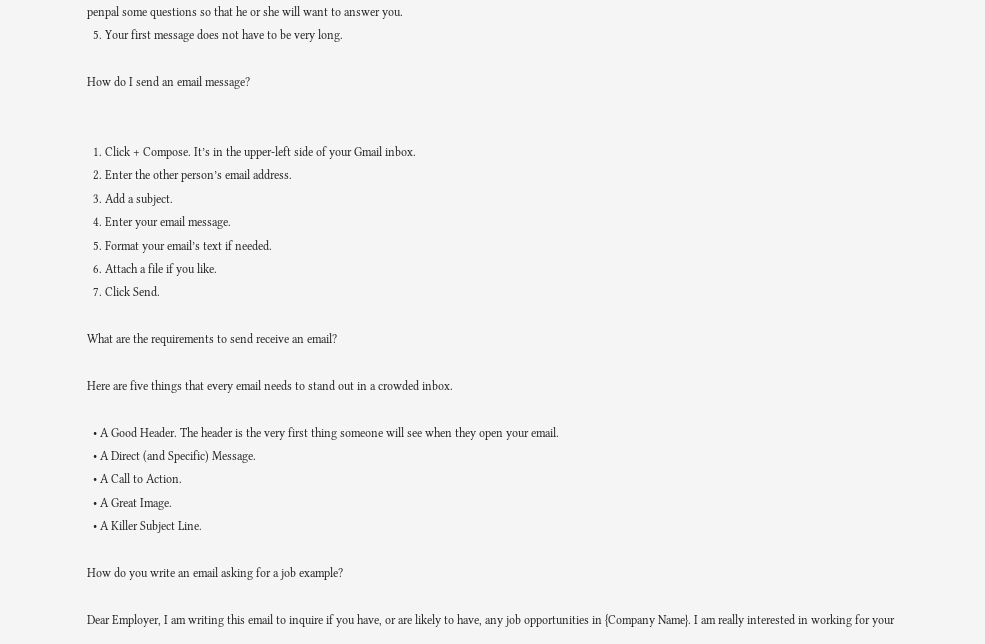penpal some questions so that he or she will want to answer you.
  5. Your first message does not have to be very long.

How do I send an email message?


  1. Click + Compose. It’s in the upper-left side of your Gmail inbox.
  2. Enter the other person’s email address.
  3. Add a subject.
  4. Enter your email message.
  5. Format your email’s text if needed.
  6. Attach a file if you like.
  7. Click Send.

What are the requirements to send receive an email?

Here are five things that every email needs to stand out in a crowded inbox.

  • A Good Header. The header is the very first thing someone will see when they open your email.
  • A Direct (and Specific) Message.
  • A Call to Action.
  • A Great Image.
  • A Killer Subject Line.

How do you write an email asking for a job example?

Dear Employer, I am writing this email to inquire if you have, or are likely to have, any job opportunities in {Company Name}. I am really interested in working for your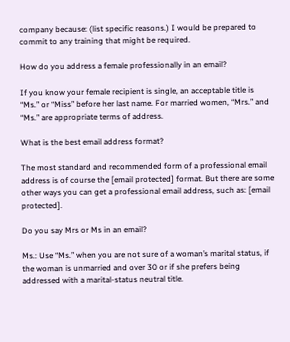company because: (list specific reasons.) I would be prepared to commit to any training that might be required.

How do you address a female professionally in an email?

If you know your female recipient is single, an acceptable title is “Ms.” or “Miss” before her last name. For married women, “Mrs.” and “Ms.” are appropriate terms of address.

What is the best email address format?

The most standard and recommended form of a professional email address is of course the [email protected] format. But there are some other ways you can get a professional email address, such as: [email protected].

Do you say Mrs or Ms in an email?

Ms.: Use “Ms.” when you are not sure of a woman’s marital status, if the woman is unmarried and over 30 or if she prefers being addressed with a marital-status neutral title.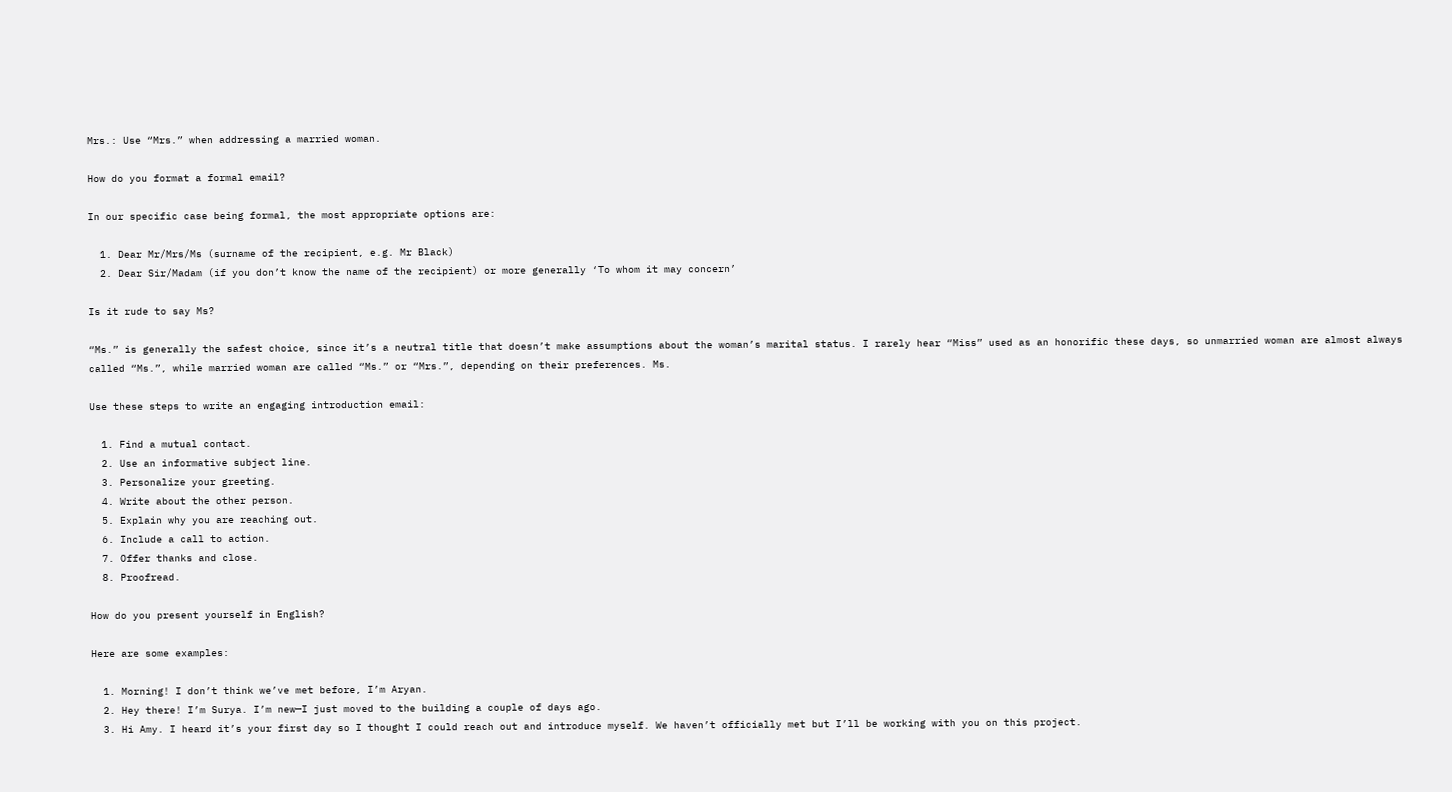Mrs.: Use “Mrs.” when addressing a married woman.

How do you format a formal email?

In our specific case being formal, the most appropriate options are:

  1. Dear Mr/Mrs/Ms (surname of the recipient, e.g. Mr Black)
  2. Dear Sir/Madam (if you don’t know the name of the recipient) or more generally ‘To whom it may concern’

Is it rude to say Ms?

“Ms.” is generally the safest choice, since it’s a neutral title that doesn’t make assumptions about the woman’s marital status. I rarely hear “Miss” used as an honorific these days, so unmarried woman are almost always called “Ms.”, while married woman are called “Ms.” or “Mrs.”, depending on their preferences. Ms.

Use these steps to write an engaging introduction email:

  1. Find a mutual contact.
  2. Use an informative subject line.
  3. Personalize your greeting.
  4. Write about the other person.
  5. Explain why you are reaching out.
  6. Include a call to action.
  7. Offer thanks and close.
  8. Proofread.

How do you present yourself in English?

Here are some examples:

  1. Morning! I don’t think we’ve met before, I’m Aryan.
  2. Hey there! I’m Surya. I’m new—I just moved to the building a couple of days ago.
  3. Hi Amy. I heard it’s your first day so I thought I could reach out and introduce myself. We haven’t officially met but I’ll be working with you on this project.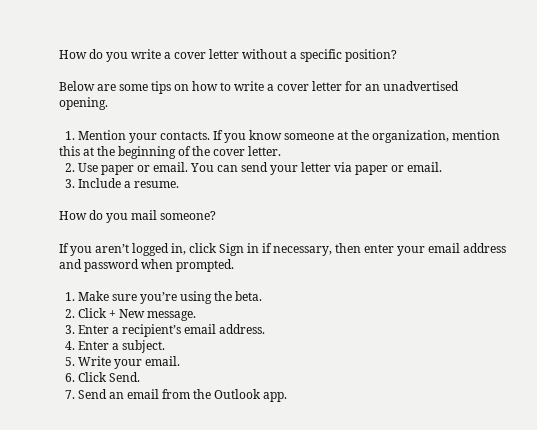How do you write a cover letter without a specific position?

Below are some tips on how to write a cover letter for an unadvertised opening.

  1. Mention your contacts. If you know someone at the organization, mention this at the beginning of the cover letter.
  2. Use paper or email. You can send your letter via paper or email.
  3. Include a resume.

How do you mail someone?

If you aren’t logged in, click Sign in if necessary, then enter your email address and password when prompted.

  1. Make sure you’re using the beta.
  2. Click + New message.
  3. Enter a recipient’s email address.
  4. Enter a subject.
  5. Write your email.
  6. Click Send.
  7. Send an email from the Outlook app.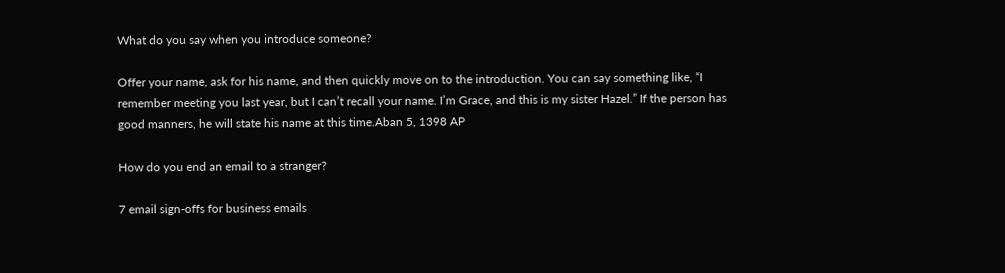What do you say when you introduce someone?

Offer your name, ask for his name, and then quickly move on to the introduction. You can say something like, “I remember meeting you last year, but I can’t recall your name. I’m Grace, and this is my sister Hazel.” If the person has good manners, he will state his name at this time.Aban 5, 1398 AP

How do you end an email to a stranger?

7 email sign-offs for business emails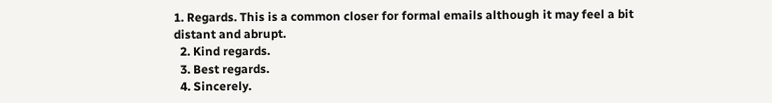1. Regards. This is a common closer for formal emails although it may feel a bit distant and abrupt.
  2. Kind regards.
  3. Best regards.
  4. Sincerely.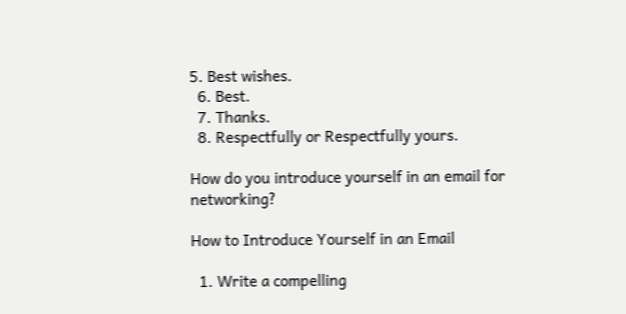5. Best wishes.
  6. Best.
  7. Thanks.
  8. Respectfully or Respectfully yours.

How do you introduce yourself in an email for networking?

How to Introduce Yourself in an Email

  1. Write a compelling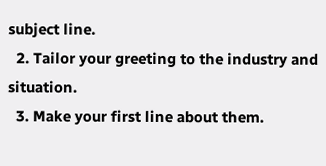subject line.
  2. Tailor your greeting to the industry and situation.
  3. Make your first line about them.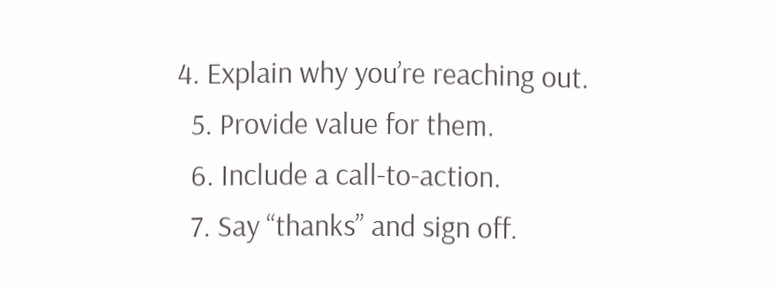4. Explain why you’re reaching out.
  5. Provide value for them.
  6. Include a call-to-action.
  7. Say “thanks” and sign off.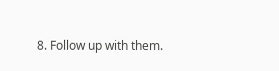8. Follow up with them.